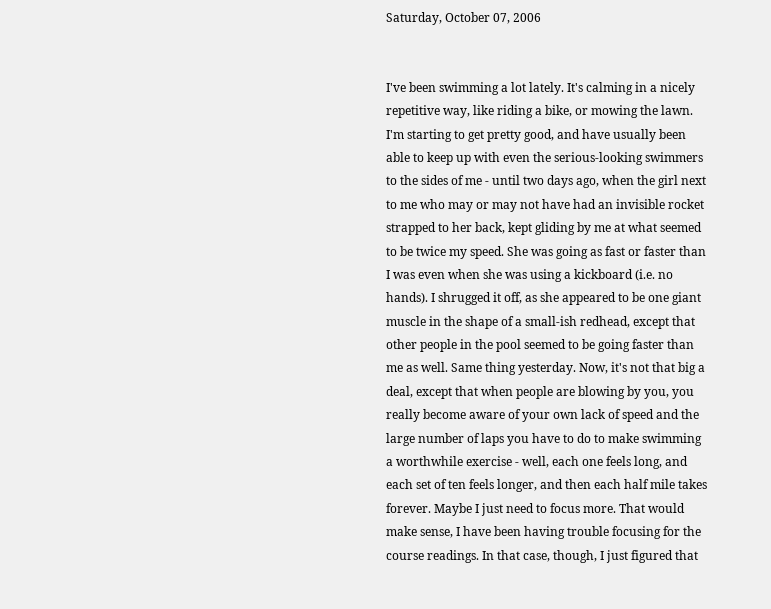Saturday, October 07, 2006


I've been swimming a lot lately. It's calming in a nicely repetitive way, like riding a bike, or mowing the lawn. I'm starting to get pretty good, and have usually been able to keep up with even the serious-looking swimmers to the sides of me - until two days ago, when the girl next to me who may or may not have had an invisible rocket strapped to her back, kept gliding by me at what seemed to be twice my speed. She was going as fast or faster than I was even when she was using a kickboard (i.e. no hands). I shrugged it off, as she appeared to be one giant muscle in the shape of a small-ish redhead, except that other people in the pool seemed to be going faster than me as well. Same thing yesterday. Now, it's not that big a deal, except that when people are blowing by you, you really become aware of your own lack of speed and the large number of laps you have to do to make swimming a worthwhile exercise - well, each one feels long, and each set of ten feels longer, and then each half mile takes forever. Maybe I just need to focus more. That would make sense, I have been having trouble focusing for the course readings. In that case, though, I just figured that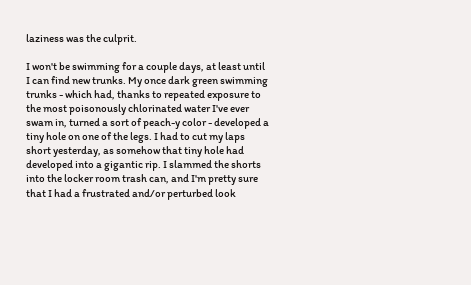laziness was the culprit.

I won't be swimming for a couple days, at least until I can find new trunks. My once dark green swimming trunks - which had, thanks to repeated exposure to the most poisonously chlorinated water I've ever swam in, turned a sort of peach-y color - developed a tiny hole on one of the legs. I had to cut my laps short yesterday, as somehow that tiny hole had developed into a gigantic rip. I slammed the shorts into the locker room trash can, and I'm pretty sure that I had a frustrated and/or perturbed look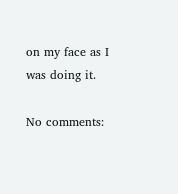on my face as I was doing it.

No comments: